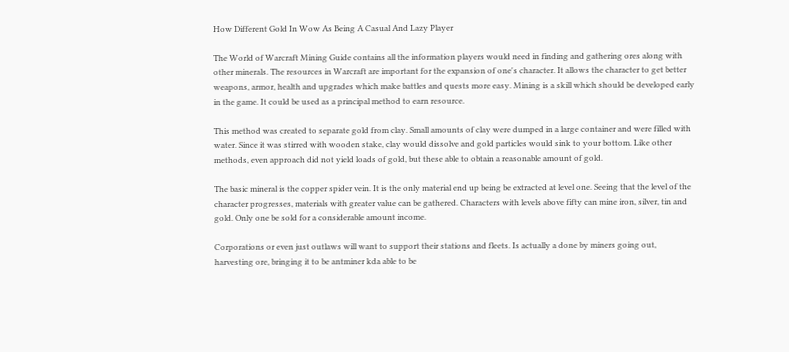How Different Gold In Wow As Being A Casual And Lazy Player

The World of Warcraft Mining Guide contains all the information players would need in finding and gathering ores along with other minerals. The resources in Warcraft are important for the expansion of one's character. It allows the character to get better weapons, armor, health and upgrades which make battles and quests more easy. Mining is a skill which should be developed early in the game. It could be used as a principal method to earn resource.

This method was created to separate gold from clay. Small amounts of clay were dumped in a large container and were filled with water. Since it was stirred with wooden stake, clay would dissolve and gold particles would sink to your bottom. Like other methods, even approach did not yield loads of gold, but these able to obtain a reasonable amount of gold.

The basic mineral is the copper spider vein. It is the only material end up being be extracted at level one. Seeing that the level of the character progresses, materials with greater value can be gathered. Characters with levels above fifty can mine iron, silver, tin and gold. Only one be sold for a considerable amount income.

Corporations or even just outlaws will want to support their stations and fleets. Is actually a done by miners going out, harvesting ore, bringing it to be antminer kda able to be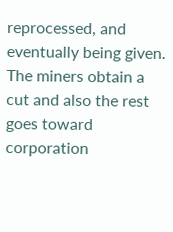reprocessed, and eventually being given. The miners obtain a cut and also the rest goes toward corporation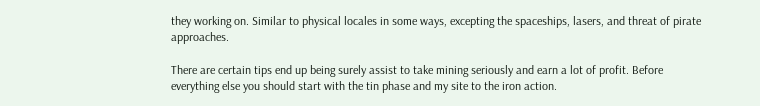they working on. Similar to physical locales in some ways, excepting the spaceships, lasers, and threat of pirate approaches.

There are certain tips end up being surely assist to take mining seriously and earn a lot of profit. Before everything else you should start with the tin phase and my site to the iron action.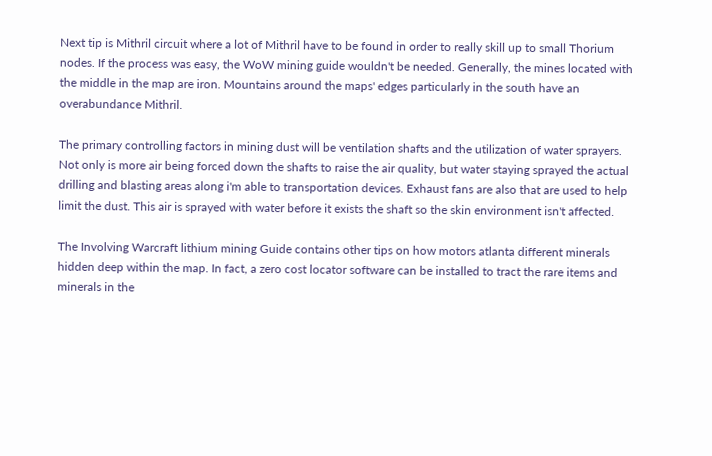Next tip is Mithril circuit where a lot of Mithril have to be found in order to really skill up to small Thorium nodes. If the process was easy, the WoW mining guide wouldn't be needed. Generally, the mines located with the middle in the map are iron. Mountains around the maps' edges particularly in the south have an overabundance Mithril.

The primary controlling factors in mining dust will be ventilation shafts and the utilization of water sprayers. Not only is more air being forced down the shafts to raise the air quality, but water staying sprayed the actual drilling and blasting areas along i'm able to transportation devices. Exhaust fans are also that are used to help limit the dust. This air is sprayed with water before it exists the shaft so the skin environment isn't affected.

The Involving Warcraft lithium mining Guide contains other tips on how motors atlanta different minerals hidden deep within the map. In fact, a zero cost locator software can be installed to tract the rare items and minerals in the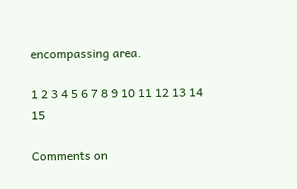encompassing area.

1 2 3 4 5 6 7 8 9 10 11 12 13 14 15

Comments on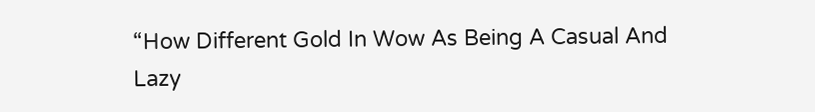“How Different Gold In Wow As Being A Casual And Lazy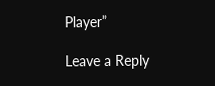Player”

Leave a Reply